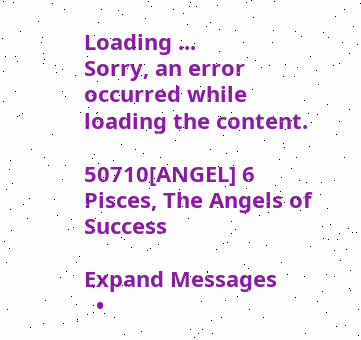Loading ...
Sorry, an error occurred while loading the content.

50710[ANGEL] 6 Pisces, The Angels of Success

Expand Messages
  •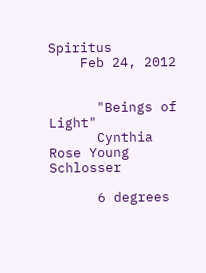Spiritus
    Feb 24, 2012


      "Beings of Light"
      Cynthia Rose Young Schlosser

      6 degrees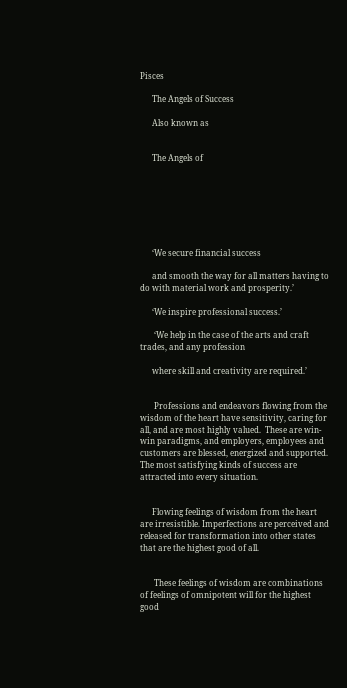Pisces

      The Angels of Success

      Also known as


      The Angels of







      ‘We secure financial success

      and smooth the way for all matters having to do with material work and prosperity.’

      ‘We inspire professional success.’

       ‘We help in the case of the arts and craft trades, and any profession

      where skill and creativity are required.’


       Professions and endeavors flowing from the wisdom of the heart have sensitivity, caring for all, and are most highly valued.  These are win-win paradigms, and employers, employees and customers are blessed, energized and supported.  The most satisfying kinds of success are attracted into every situation.


      Flowing feelings of wisdom from the heart are irresistible. Imperfections are perceived and released for transformation into other states that are the highest good of all.


       These feelings of wisdom are combinations of feelings of omnipotent will for the highest good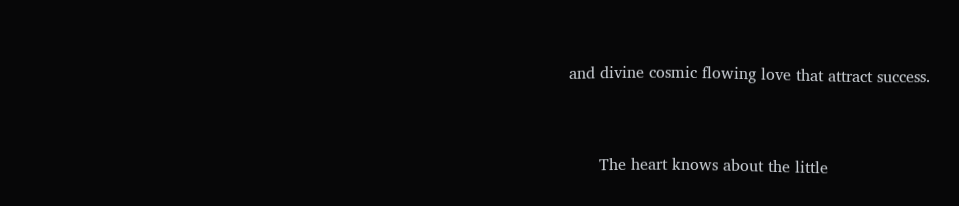and divine cosmic flowing love that attract success.


      The heart knows about the little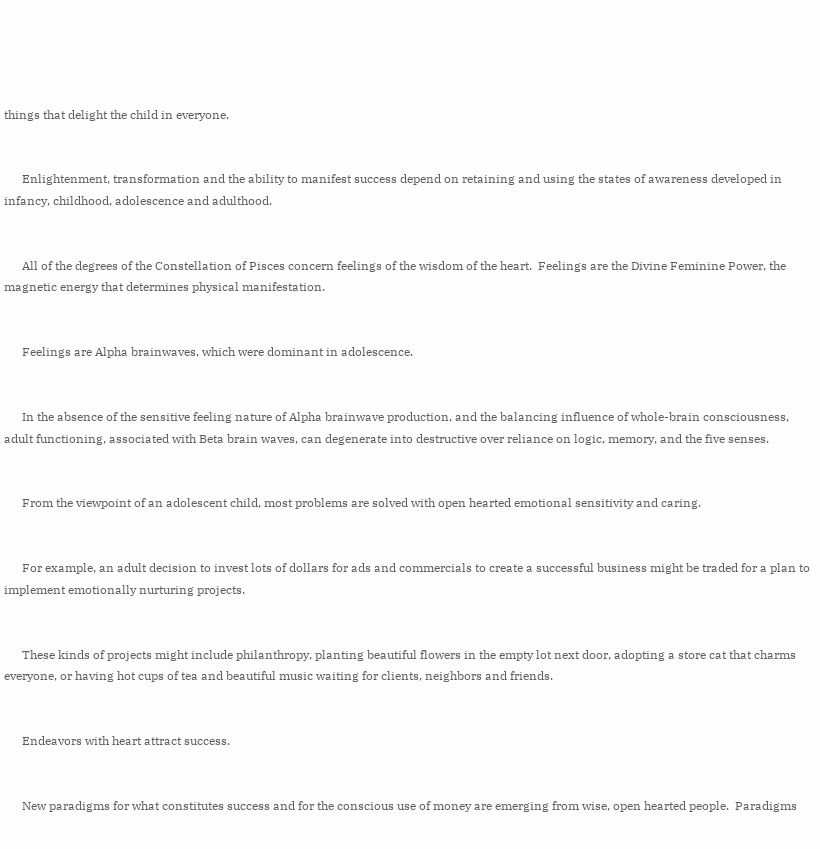things that delight the child in everyone.


      Enlightenment, transformation and the ability to manifest success depend on retaining and using the states of awareness developed in infancy, childhood, adolescence and adulthood.


      All of the degrees of the Constellation of Pisces concern feelings of the wisdom of the heart.  Feelings are the Divine Feminine Power, the magnetic energy that determines physical manifestation.


      Feelings are Alpha brainwaves, which were dominant in adolescence.


      In the absence of the sensitive feeling nature of Alpha brainwave production, and the balancing influence of whole-brain consciousness, adult functioning, associated with Beta brain waves, can degenerate into destructive over reliance on logic, memory, and the five senses.


      From the viewpoint of an adolescent child, most problems are solved with open hearted emotional sensitivity and caring.


      For example, an adult decision to invest lots of dollars for ads and commercials to create a successful business might be traded for a plan to implement emotionally nurturing projects.


      These kinds of projects might include philanthropy, planting beautiful flowers in the empty lot next door, adopting a store cat that charms everyone, or having hot cups of tea and beautiful music waiting for clients, neighbors and friends.


      Endeavors with heart attract success.


      New paradigms for what constitutes success and for the conscious use of money are emerging from wise, open hearted people.  Paradigms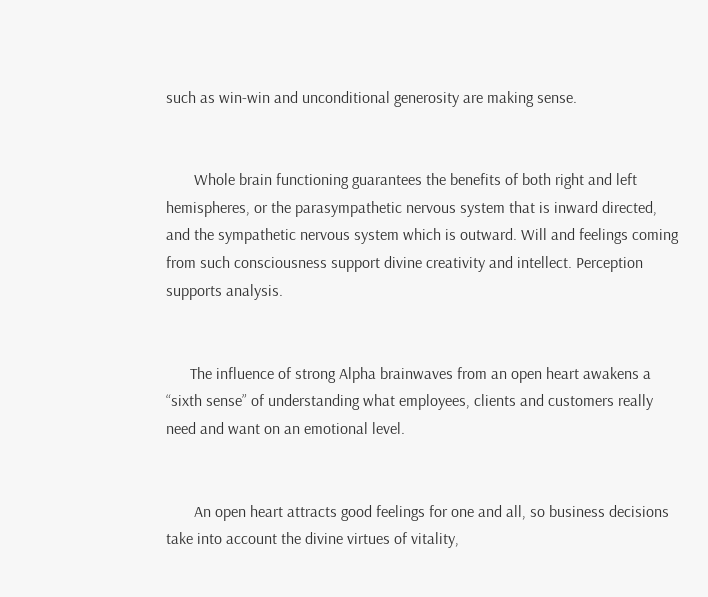such as win-win and unconditional generosity are making sense.


       Whole brain functioning guarantees the benefits of both right and left hemispheres, or the parasympathetic nervous system that is inward directed, and the sympathetic nervous system which is outward. Will and feelings coming from such consciousness support divine creativity and intellect. Perception supports analysis.


      The influence of strong Alpha brainwaves from an open heart awakens a “sixth sense” of understanding what employees, clients and customers really need and want on an emotional level.


       An open heart attracts good feelings for one and all, so business decisions take into account the divine virtues of vitality,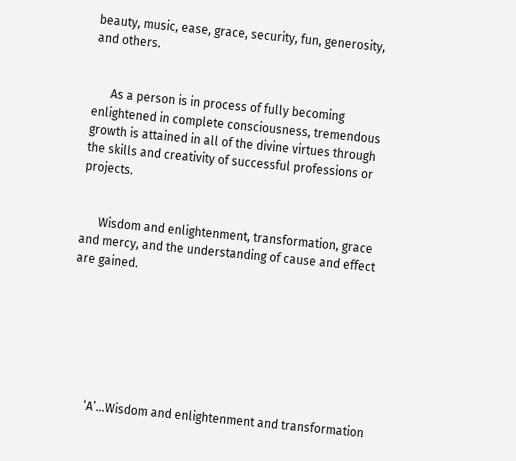beauty, music, ease, grace, security, fun, generosity, and others.


      As a person is in process of fully becoming enlightened in complete consciousness, tremendous growth is attained in all of the divine virtues through the skills and creativity of successful professions or projects.


      Wisdom and enlightenment, transformation, grace and mercy, and the understanding of cause and effect are gained.







       ‘A’…Wisdom and enlightenment and transformation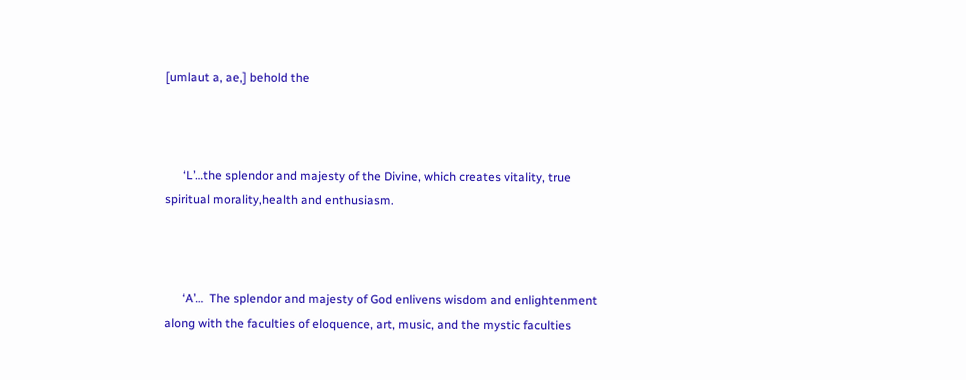[umlaut a, ae,] behold the



      ‘L’…the splendor and majesty of the Divine, which creates vitality, true spiritual morality,health and enthusiasm.



      ‘A’…  The splendor and majesty of God enlivens wisdom and enlightenment along with the faculties of eloquence, art, music, and the mystic faculties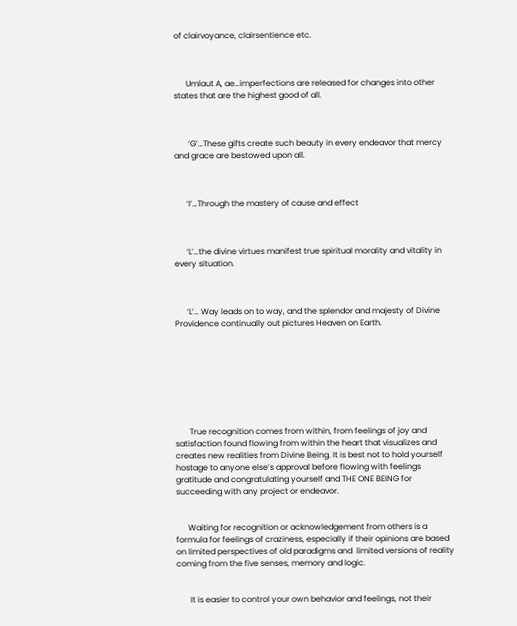of clairvoyance, clairsentience etc.



      Umlaut A, ae…imperfections are released for changes into other states that are the highest good of all.



       ‘G’…These gifts create such beauty in every endeavor that mercy and grace are bestowed upon all.



      ‘I’…Through the mastery of cause and effect



      ‘L’…the divine virtues manifest true spiritual morality and vitality in every situation.



      ‘L’… Way leads on to way, and the splendor and majesty of Divine Providence continually out pictures Heaven on Earth.








       True recognition comes from within, from feelings of joy and satisfaction found flowing from within the heart that visualizes and creates new realities from Divine Being. It is best not to hold yourself hostage to anyone else’s approval before flowing with feelings gratitude and congratulating yourself and THE ONE BEING for succeeding with any project or endeavor.


      Waiting for recognition or acknowledgement from others is a formula for feelings of craziness, especially if their opinions are based on limited perspectives of old paradigms and  limited versions of reality coming from the five senses, memory and logic.


       It is easier to control your own behavior and feelings, not their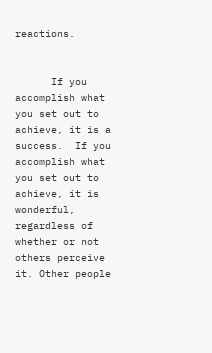reactions.


      If you accomplish what you set out to achieve, it is a success.  If you accomplish what you set out to achieve, it is wonderful, regardless of whether or not others perceive it. Other people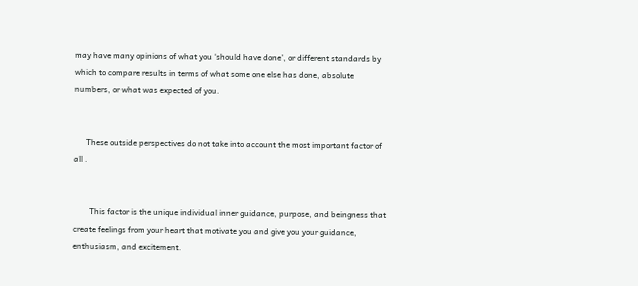may have many opinions of what you ‘should have done’, or different standards by which to compare results in terms of what some one else has done, absolute numbers, or what was expected of you.


      These outside perspectives do not take into account the most important factor of all .


        This factor is the unique individual inner guidance, purpose, and beingness that create feelings from your heart that motivate you and give you your guidance, enthusiasm, and excitement.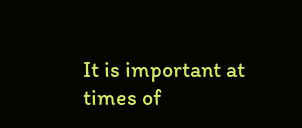It is important at times of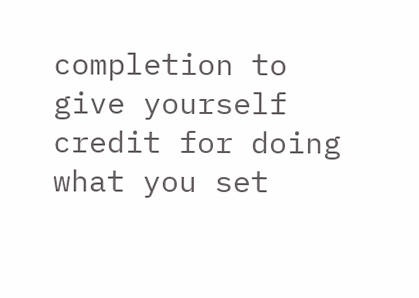completion to give yourself credit for doing what you set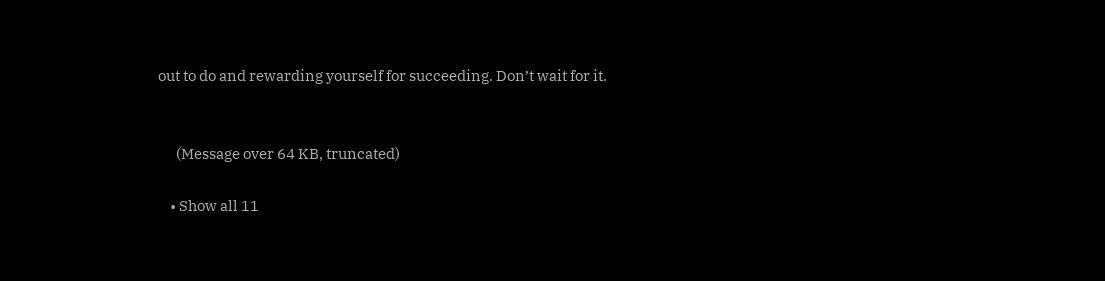out to do and rewarding yourself for succeeding. Don’t wait for it.


      (Message over 64 KB, truncated)

    • Show all 11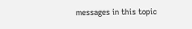messages in this topic